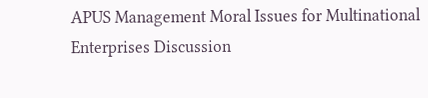APUS Management Moral Issues for Multinational Enterprises Discussion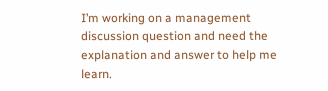I’m working on a management discussion question and need the explanation and answer to help me learn.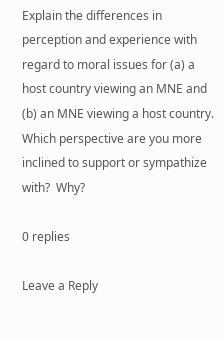Explain the differences in perception and experience with regard to moral issues for (a) a host country viewing an MNE and (b) an MNE viewing a host country.  Which perspective are you more inclined to support or sympathize with?  Why?

0 replies

Leave a Reply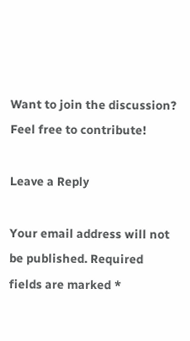Want to join the discussion?
Feel free to contribute!

Leave a Reply

Your email address will not be published. Required fields are marked *